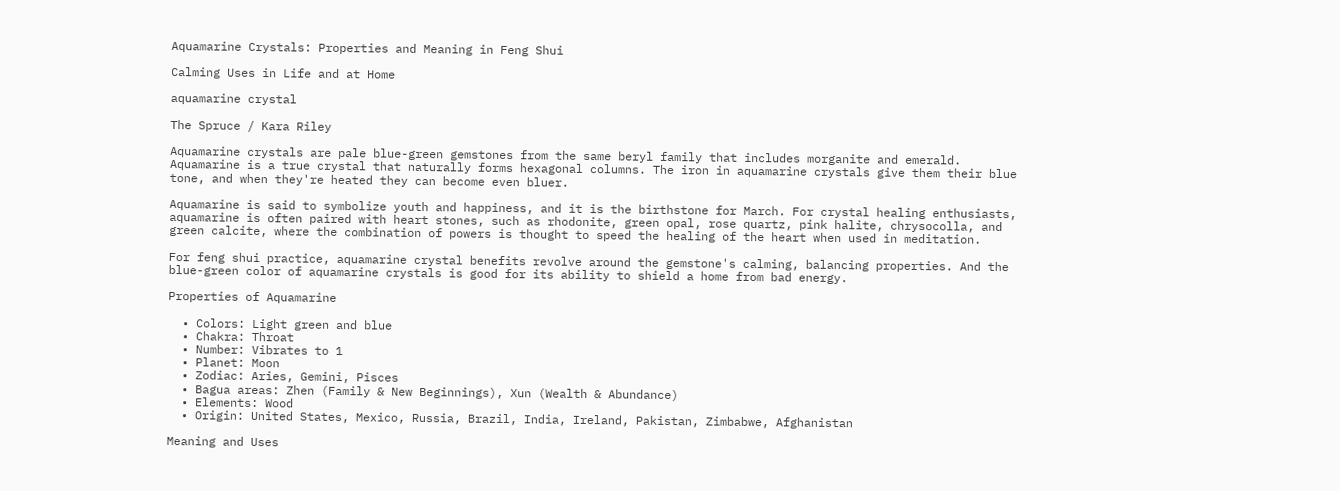Aquamarine Crystals: Properties and Meaning in Feng Shui

Calming Uses in Life and at Home

aquamarine crystal

The Spruce / Kara Riley

Aquamarine crystals are pale blue-green gemstones from the same beryl family that includes morganite and emerald. Aquamarine is a true crystal that naturally forms hexagonal columns. The iron in aquamarine crystals give them their blue tone, and when they're heated they can become even bluer.

Aquamarine is said to symbolize youth and happiness, and it is the birthstone for March. For crystal healing enthusiasts, aquamarine is often paired with heart stones, such as rhodonite, green opal, rose quartz, pink halite, chrysocolla, and green calcite, where the combination of powers is thought to speed the healing of the heart when used in meditation.

For feng shui practice, aquamarine crystal benefits revolve around the gemstone's calming, balancing properties. And the blue-green color of aquamarine crystals is good for its ability to shield a home from bad energy.

Properties of Aquamarine

  • Colors: Light green and blue
  • Chakra: Throat
  • Number: Vibrates to 1
  • Planet: Moon
  • Zodiac: Aries, Gemini, Pisces
  • Bagua areas: Zhen (Family & New Beginnings), Xun (Wealth & Abundance)
  • Elements: Wood
  • Origin: United States, Mexico, Russia, Brazil, India, Ireland, Pakistan, Zimbabwe, Afghanistan

Meaning and Uses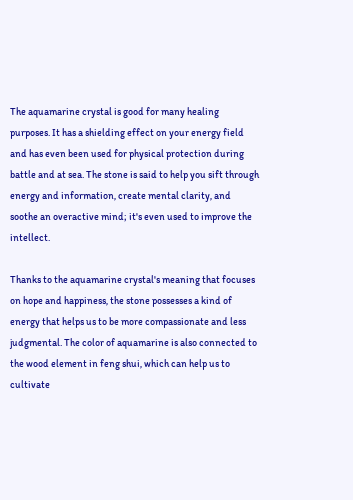The aquamarine crystal is good for many healing purposes. It has a shielding effect on your energy field and has even been used for physical protection during battle and at sea. The stone is said to help you sift through energy and information, create mental clarity, and soothe an overactive mind; it's even used to improve the intellect.

Thanks to the aquamarine crystal's meaning that focuses on hope and happiness, the stone possesses a kind of energy that helps us to be more compassionate and less judgmental. The color of aquamarine is also connected to the wood element in feng shui, which can help us to cultivate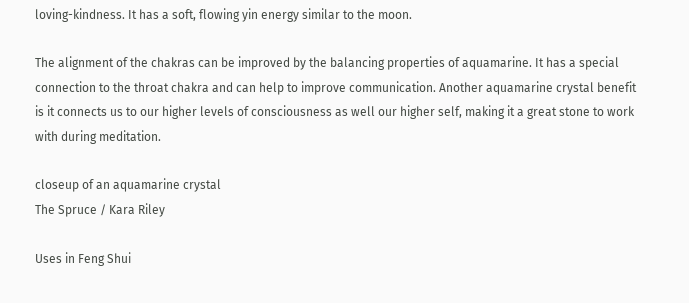loving-kindness. It has a soft, flowing yin energy similar to the moon.

The alignment of the chakras can be improved by the balancing properties of aquamarine. It has a special connection to the throat chakra and can help to improve communication. Another aquamarine crystal benefit is it connects us to our higher levels of consciousness as well our higher self, making it a great stone to work with during meditation.

closeup of an aquamarine crystal
The Spruce / Kara Riley

Uses in Feng Shui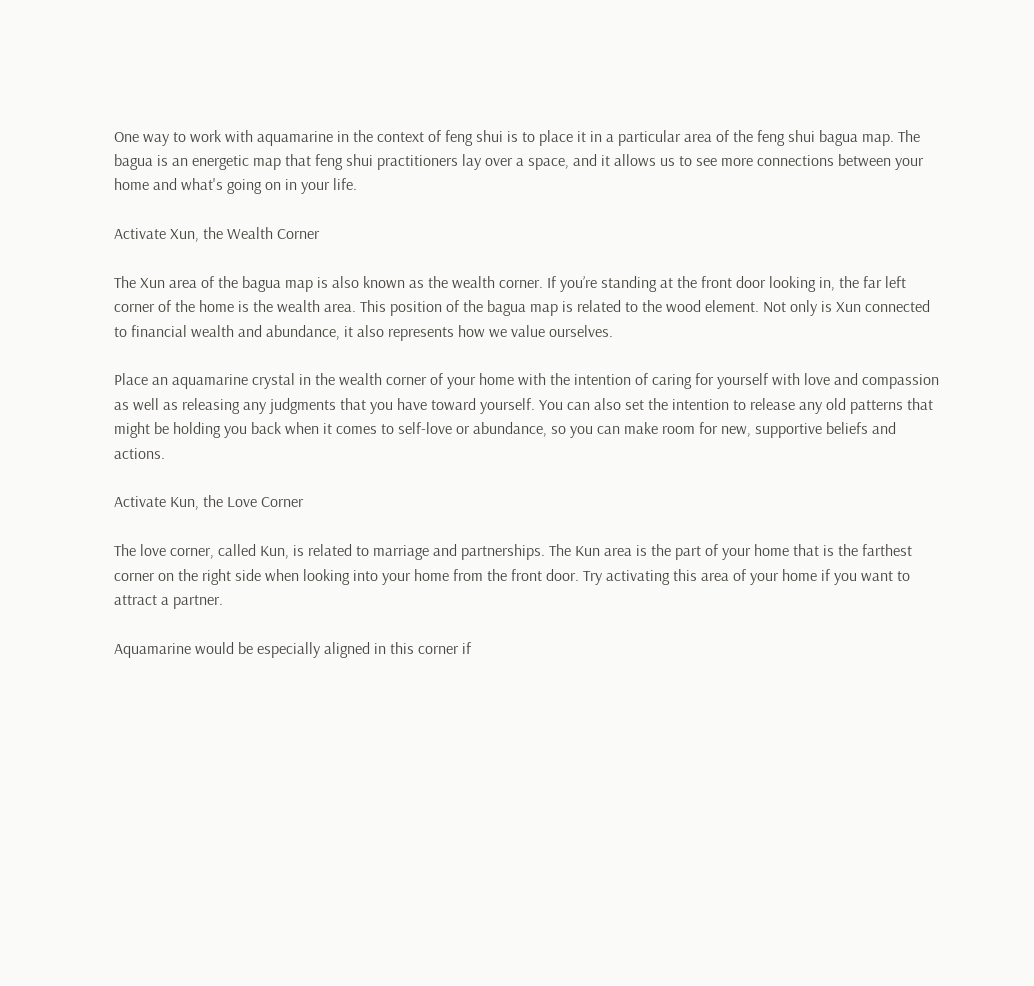One way to work with aquamarine in the context of feng shui is to place it in a particular area of the feng shui bagua map. The bagua is an energetic map that feng shui practitioners lay over a space, and it allows us to see more connections between your home and what's going on in your life.

Activate Xun, the Wealth Corner

The Xun area of the bagua map is also known as the wealth corner. If you’re standing at the front door looking in, the far left corner of the home is the wealth area. This position of the bagua map is related to the wood element. Not only is Xun connected to financial wealth and abundance, it also represents how we value ourselves.

Place an aquamarine crystal in the wealth corner of your home with the intention of caring for yourself with love and compassion as well as releasing any judgments that you have toward yourself. You can also set the intention to release any old patterns that might be holding you back when it comes to self-love or abundance, so you can make room for new, supportive beliefs and actions.

Activate Kun, the Love Corner

The love corner, called Kun, is related to marriage and partnerships. The Kun area is the part of your home that is the farthest corner on the right side when looking into your home from the front door. Try activating this area of your home if you want to attract a partner.

Aquamarine would be especially aligned in this corner if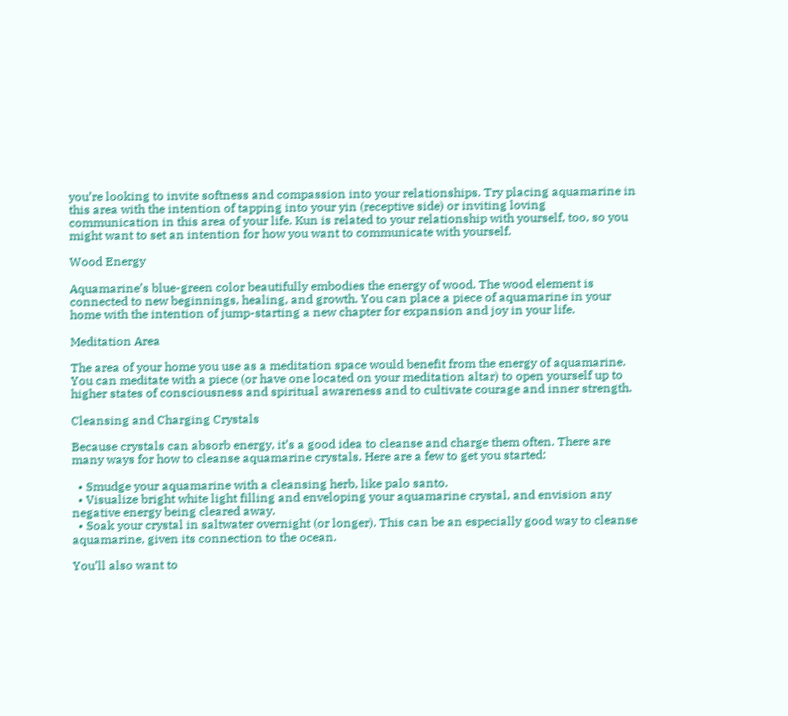you’re looking to invite softness and compassion into your relationships. Try placing aquamarine in this area with the intention of tapping into your yin (receptive side) or inviting loving communication in this area of your life. Kun is related to your relationship with yourself, too, so you might want to set an intention for how you want to communicate with yourself.

Wood Energy

Aquamarine’s blue-green color beautifully embodies the energy of wood. The wood element is connected to new beginnings, healing, and growth. You can place a piece of aquamarine in your home with the intention of jump-starting a new chapter for expansion and joy in your life.

Meditation Area

The area of your home you use as a meditation space would benefit from the energy of aquamarine. You can meditate with a piece (or have one located on your meditation altar) to open yourself up to higher states of consciousness and spiritual awareness and to cultivate courage and inner strength.

Cleansing and Charging Crystals

Because crystals can absorb energy, it’s a good idea to cleanse and charge them often. There are many ways for how to cleanse aquamarine crystals. Here are a few to get you started:

  • Smudge your aquamarine with a cleansing herb, like palo santo.
  • Visualize bright white light filling and enveloping your aquamarine crystal, and envision any negative energy being cleared away.
  • Soak your crystal in saltwater overnight (or longer). This can be an especially good way to cleanse aquamarine, given its connection to the ocean.

You’ll also want to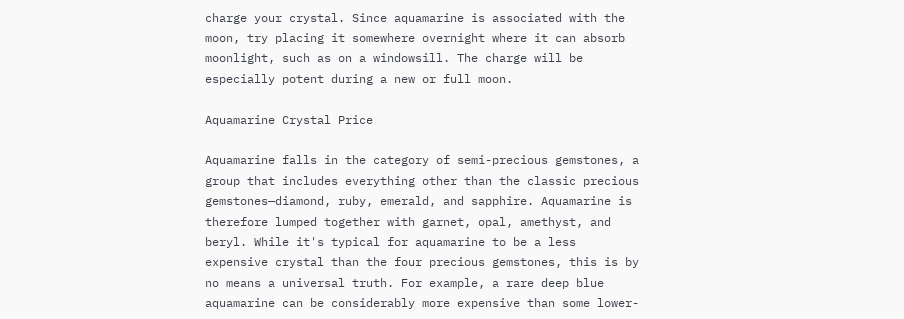charge your crystal. Since aquamarine is associated with the moon, try placing it somewhere overnight where it can absorb moonlight, such as on a windowsill. The charge will be especially potent during a new or full moon.

Aquamarine Crystal Price

Aquamarine falls in the category of semi-precious gemstones, a group that includes everything other than the classic precious gemstones—diamond, ruby, emerald, and sapphire. Aquamarine is therefore lumped together with garnet, opal, amethyst, and beryl. While it's typical for aquamarine to be a less expensive crystal than the four precious gemstones, this is by no means a universal truth. For example, a rare deep blue aquamarine can be considerably more expensive than some lower-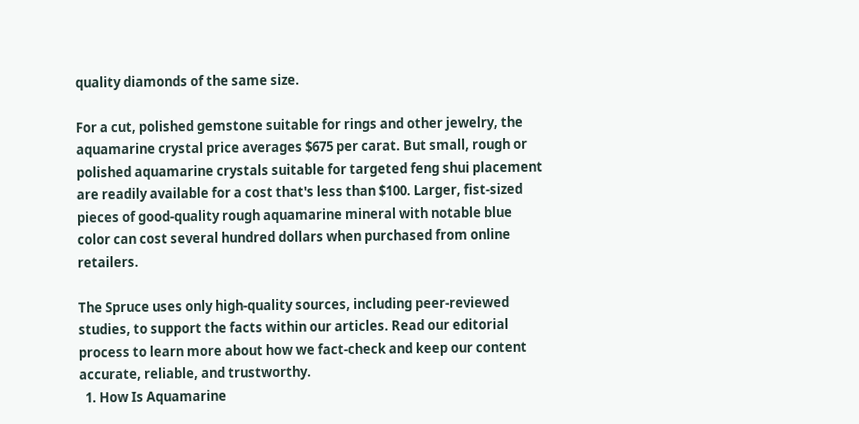quality diamonds of the same size.

For a cut, polished gemstone suitable for rings and other jewelry, the aquamarine crystal price averages $675 per carat. But small, rough or polished aquamarine crystals suitable for targeted feng shui placement are readily available for a cost that's less than $100. Larger, fist-sized pieces of good-quality rough aquamarine mineral with notable blue color can cost several hundred dollars when purchased from online retailers.

The Spruce uses only high-quality sources, including peer-reviewed studies, to support the facts within our articles. Read our editorial process to learn more about how we fact-check and keep our content accurate, reliable, and trustworthy.
  1. How Is Aquamarine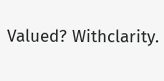Valued? Withclarity.